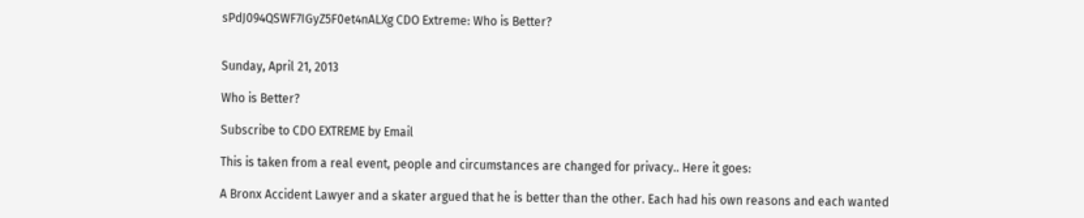sPdJ094QSWF7IGyZ5F0et4nALXg CDO Extreme: Who is Better?


Sunday, April 21, 2013

Who is Better?

Subscribe to CDO EXTREME by Email

This is taken from a real event, people and circumstances are changed for privacy.. Here it goes:

A Bronx Accident Lawyer and a skater argued that he is better than the other. Each had his own reasons and each wanted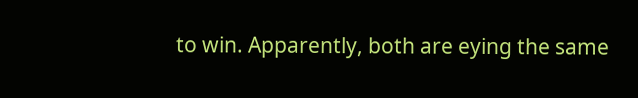to win. Apparently, both are eying the same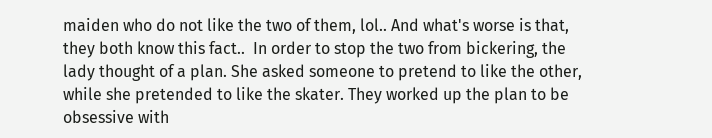maiden who do not like the two of them, lol.. And what's worse is that, they both know this fact..  In order to stop the two from bickering, the lady thought of a plan. She asked someone to pretend to like the other, while she pretended to like the skater. They worked up the plan to be obsessive with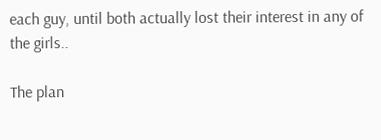each guy, until both actually lost their interest in any of the girls..

The plan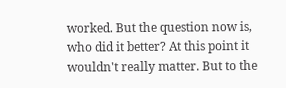worked. But the question now is, who did it better? At this point it wouldn't really matter. But to the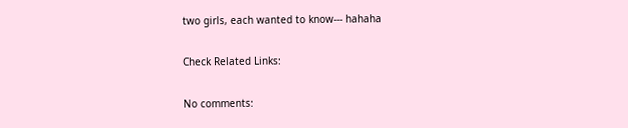two girls, each wanted to know--- hahaha

Check Related Links:

No comments: